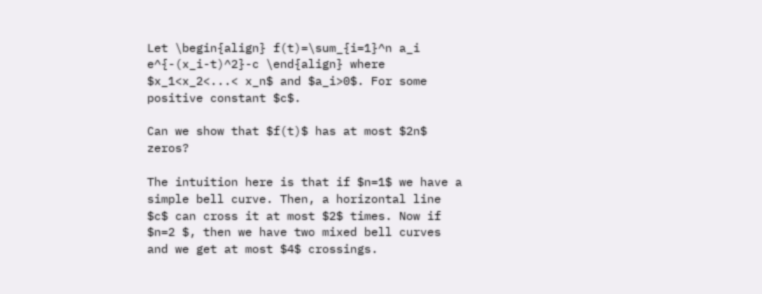Let \begin{align} f(t)=\sum_{i=1}^n a_i e^{-(x_i-t)^2}-c \end{align} where $x_1<x_2<...< x_n$ and $a_i>0$. For some positive constant $c$.

Can we show that $f(t)$ has at most $2n$ zeros?

The intuition here is that if $n=1$ we have a simple bell curve. Then, a horizontal line $c$ can cross it at most $2$ times. Now if $n=2 $, then we have two mixed bell curves and we get at most $4$ crossings.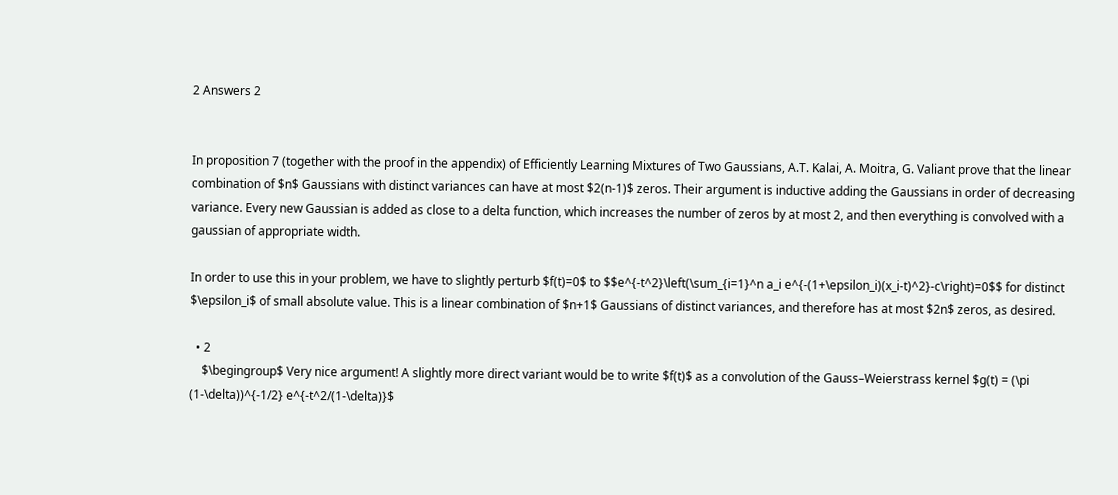2 Answers 2


In proposition 7 (together with the proof in the appendix) of Efficiently Learning Mixtures of Two Gaussians, A.T. Kalai, A. Moitra, G. Valiant prove that the linear combination of $n$ Gaussians with distinct variances can have at most $2(n-1)$ zeros. Their argument is inductive adding the Gaussians in order of decreasing variance. Every new Gaussian is added as close to a delta function, which increases the number of zeros by at most 2, and then everything is convolved with a gaussian of appropriate width.

In order to use this in your problem, we have to slightly perturb $f(t)=0$ to $$e^{-t^2}\left(\sum_{i=1}^n a_i e^{-(1+\epsilon_i)(x_i-t)^2}-c\right)=0$$ for distinct $\epsilon_i$ of small absolute value. This is a linear combination of $n+1$ Gaussians of distinct variances, and therefore has at most $2n$ zeros, as desired.

  • 2
    $\begingroup$ Very nice argument! A slightly more direct variant would be to write $f(t)$ as a convolution of the Gauss–Weierstrass kernel $g(t) = (\pi (1-\delta))^{-1/2} e^{-t^2/(1-\delta)}$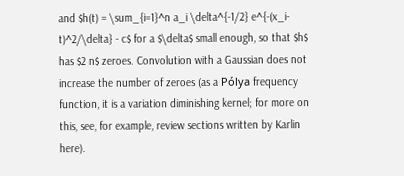and $h(t) = \sum_{i=1}^n a_i \delta^{-1/2} e^{-(x_i-t)^2/\delta} - c$ for a $\delta$ small enough, so that $h$ has $2 n$ zeroes. Convolution with a Gaussian does not increase the number of zeroes (as a Pólya frequency function, it is a variation diminishing kernel; for more on this, see, for example, review sections written by Karlin here).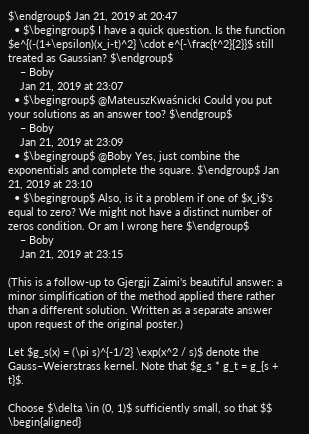$\endgroup$ Jan 21, 2019 at 20:47
  • $\begingroup$ I have a quick question. Is the function $e^{(-(1+\epsilon)(x_i-t)^2} \cdot e^{-\frac{t^2}{2}}$ still treated as Gaussian? $\endgroup$
    – Boby
    Jan 21, 2019 at 23:07
  • $\begingroup$ @MateuszKwaśnicki Could you put your solutions as an answer too? $\endgroup$
    – Boby
    Jan 21, 2019 at 23:09
  • $\begingroup$ @Boby Yes, just combine the exponentials and complete the square. $\endgroup$ Jan 21, 2019 at 23:10
  • $\begingroup$ Also, is it a problem if one of $x_i$'s equal to zero? We might not have a distinct number of zeros condition. Or am I wrong here $\endgroup$
    – Boby
    Jan 21, 2019 at 23:15

(This is a follow-up to Gjergji Zaimi's beautiful answer: a minor simplification of the method applied there rather than a different solution. Written as a separate answer upon request of the original poster.)

Let $g_s(x) = (\pi s)^{-1/2} \exp(x^2 / s)$ denote the Gauss–Weierstrass kernel. Note that $g_s * g_t = g_{s + t}$.

Choose $\delta \in (0, 1)$ sufficiently small, so that $$ \begin{aligned}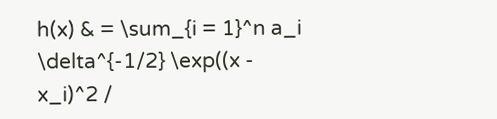h(x) & = \sum_{i = 1}^n a_i \delta^{-1/2} \exp((x - x_i)^2 /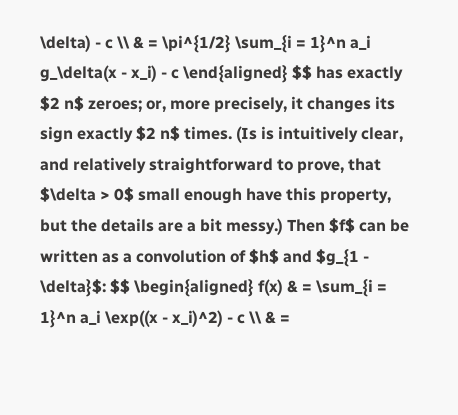\delta) - c \\ & = \pi^{1/2} \sum_{i = 1}^n a_i g_\delta(x - x_i) - c \end{aligned} $$ has exactly $2 n$ zeroes; or, more precisely, it changes its sign exactly $2 n$ times. (Is is intuitively clear, and relatively straightforward to prove, that $\delta > 0$ small enough have this property, but the details are a bit messy.) Then $f$ can be written as a convolution of $h$ and $g_{1 - \delta}$: $$ \begin{aligned} f(x) & = \sum_{i = 1}^n a_i \exp((x - x_i)^2) - c \\ & =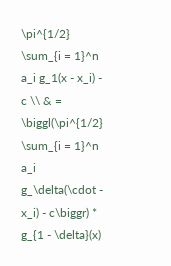\pi^{1/2} \sum_{i = 1}^n a_i g_1(x - x_i) - c \\ & = \biggl(\pi^{1/2} \sum_{i = 1}^n a_i g_\delta(\cdot - x_i) - c\biggr) * g_{1 - \delta}(x)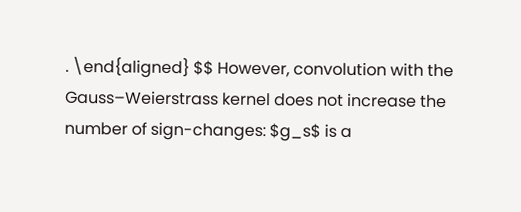. \end{aligned} $$ However, convolution with the Gauss–Weierstrass kernel does not increase the number of sign-changes: $g_s$ is a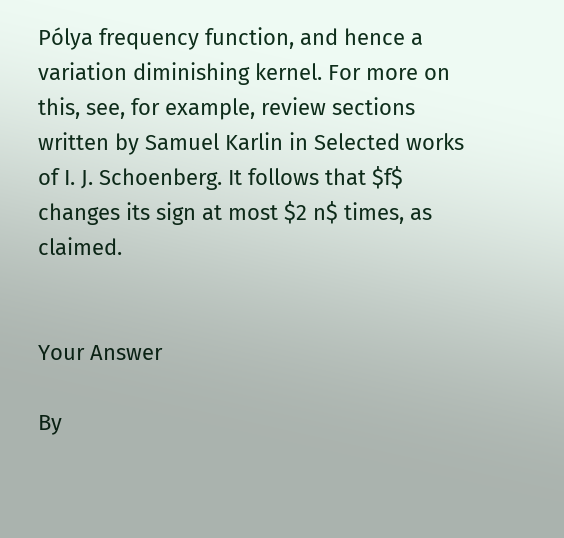Pólya frequency function, and hence a variation diminishing kernel. For more on this, see, for example, review sections written by Samuel Karlin in Selected works of I. J. Schoenberg. It follows that $f$ changes its sign at most $2 n$ times, as claimed.


Your Answer

By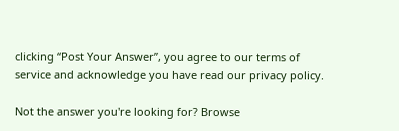clicking “Post Your Answer”, you agree to our terms of service and acknowledge you have read our privacy policy.

Not the answer you're looking for? Browse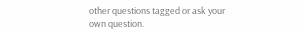other questions tagged or ask your own question.